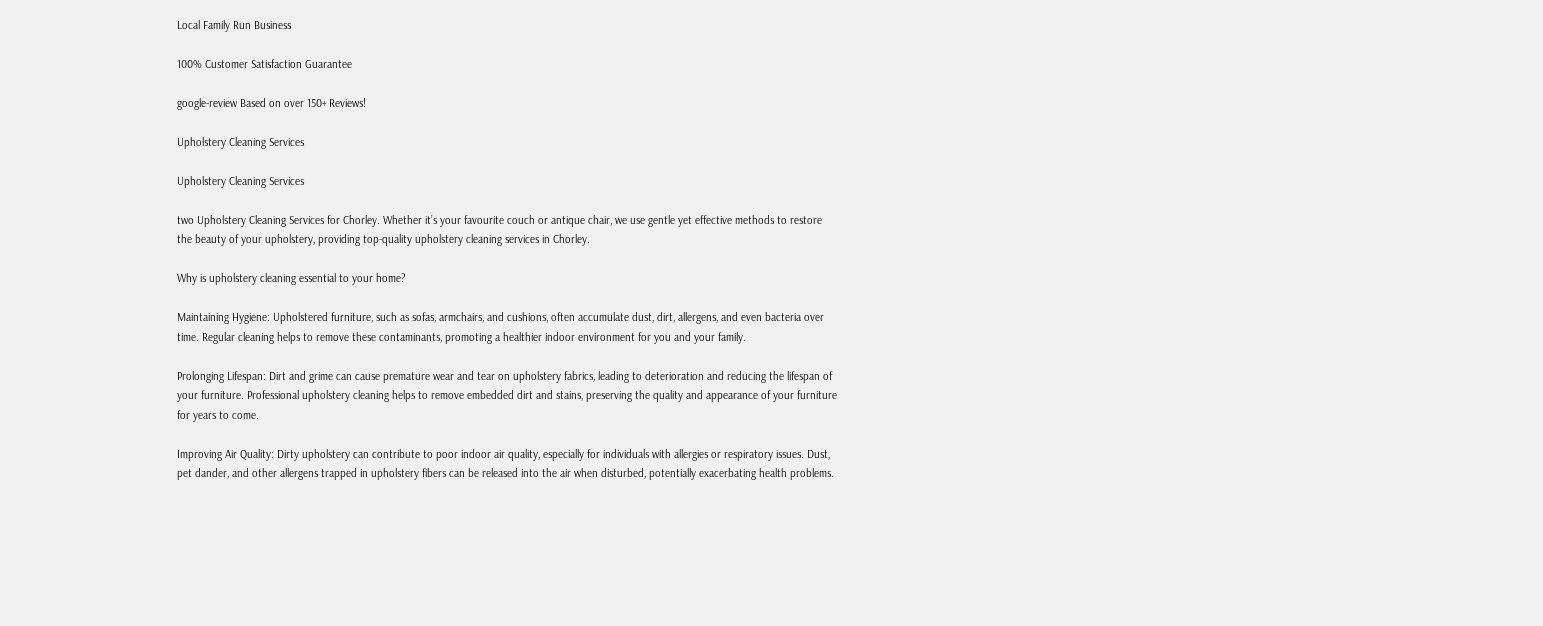Local Family Run Business

100% Customer Satisfaction Guarantee

google-review Based on over 150+ Reviews!

Upholstery Cleaning Services

Upholstery Cleaning Services

two Upholstery Cleaning Services for Chorley. Whether it’s your favourite couch or antique chair, we use gentle yet effective methods to restore the beauty of your upholstery, providing top-quality upholstery cleaning services in Chorley.

Why is upholstery cleaning essential to your home?

Maintaining Hygiene: Upholstered furniture, such as sofas, armchairs, and cushions, often accumulate dust, dirt, allergens, and even bacteria over time. Regular cleaning helps to remove these contaminants, promoting a healthier indoor environment for you and your family.

Prolonging Lifespan: Dirt and grime can cause premature wear and tear on upholstery fabrics, leading to deterioration and reducing the lifespan of your furniture. Professional upholstery cleaning helps to remove embedded dirt and stains, preserving the quality and appearance of your furniture for years to come.

Improving Air Quality: Dirty upholstery can contribute to poor indoor air quality, especially for individuals with allergies or respiratory issues. Dust, pet dander, and other allergens trapped in upholstery fibers can be released into the air when disturbed, potentially exacerbating health problems.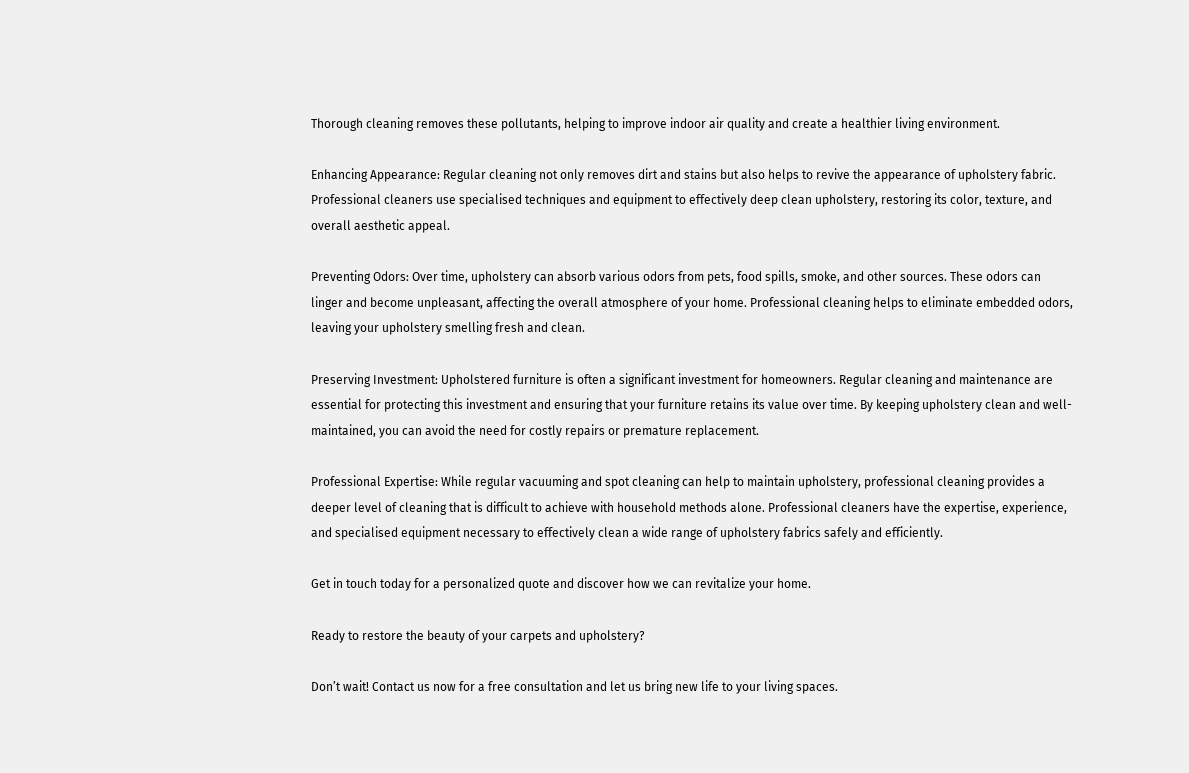Thorough cleaning removes these pollutants, helping to improve indoor air quality and create a healthier living environment.

Enhancing Appearance: Regular cleaning not only removes dirt and stains but also helps to revive the appearance of upholstery fabric. Professional cleaners use specialised techniques and equipment to effectively deep clean upholstery, restoring its color, texture, and overall aesthetic appeal.

Preventing Odors: Over time, upholstery can absorb various odors from pets, food spills, smoke, and other sources. These odors can linger and become unpleasant, affecting the overall atmosphere of your home. Professional cleaning helps to eliminate embedded odors, leaving your upholstery smelling fresh and clean.

Preserving Investment: Upholstered furniture is often a significant investment for homeowners. Regular cleaning and maintenance are essential for protecting this investment and ensuring that your furniture retains its value over time. By keeping upholstery clean and well-maintained, you can avoid the need for costly repairs or premature replacement.

Professional Expertise: While regular vacuuming and spot cleaning can help to maintain upholstery, professional cleaning provides a deeper level of cleaning that is difficult to achieve with household methods alone. Professional cleaners have the expertise, experience, and specialised equipment necessary to effectively clean a wide range of upholstery fabrics safely and efficiently.

Get in touch today for a personalized quote and discover how we can revitalize your home.

Ready to restore the beauty of your carpets and upholstery?

Don’t wait! Contact us now for a free consultation and let us bring new life to your living spaces.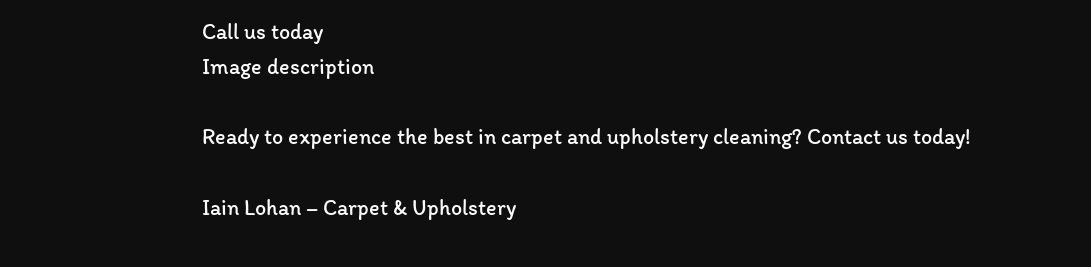Call us today
Image description

Ready to experience the best in carpet and upholstery cleaning? Contact us today!

Iain Lohan – Carpet & Upholstery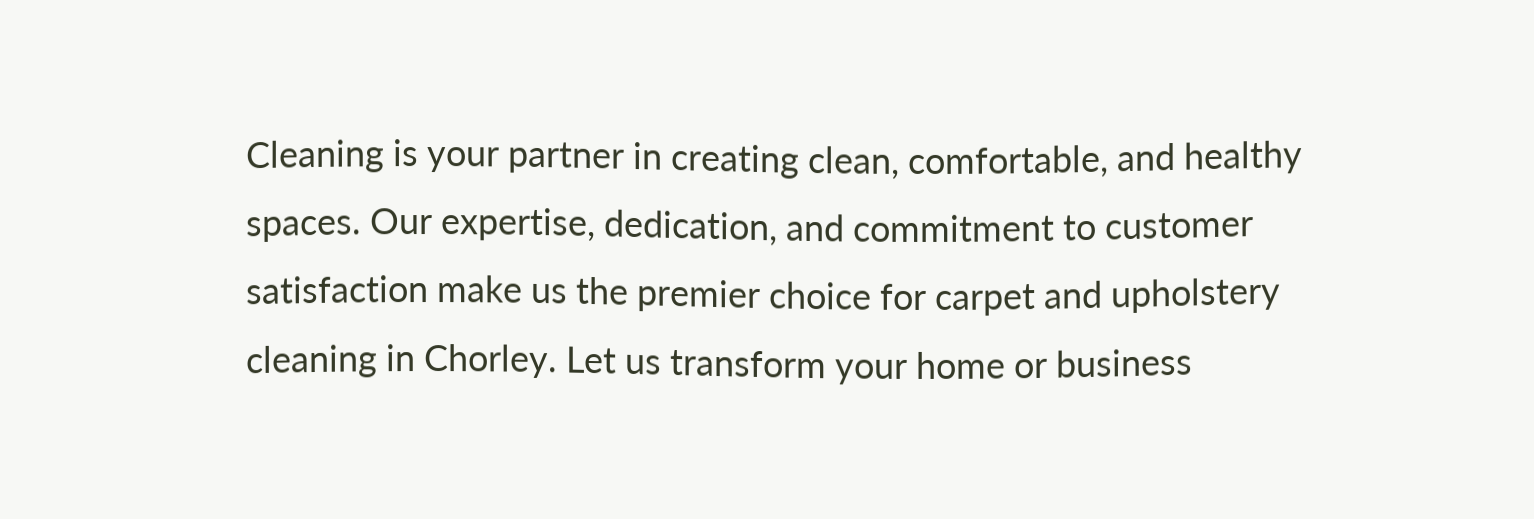Cleaning is your partner in creating clean, comfortable, and healthy spaces. Our expertise, dedication, and commitment to customer satisfaction make us the premier choice for carpet and upholstery cleaning in Chorley. Let us transform your home or business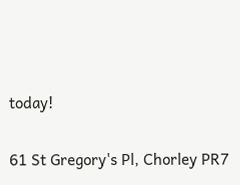today!

61 St Gregory's Pl, Chorley PR7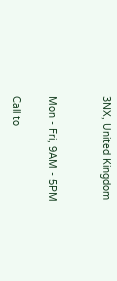3NX, United Kingdom


Mon - Fri, 9AM - 5PM

Call to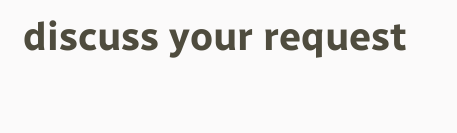discuss your request